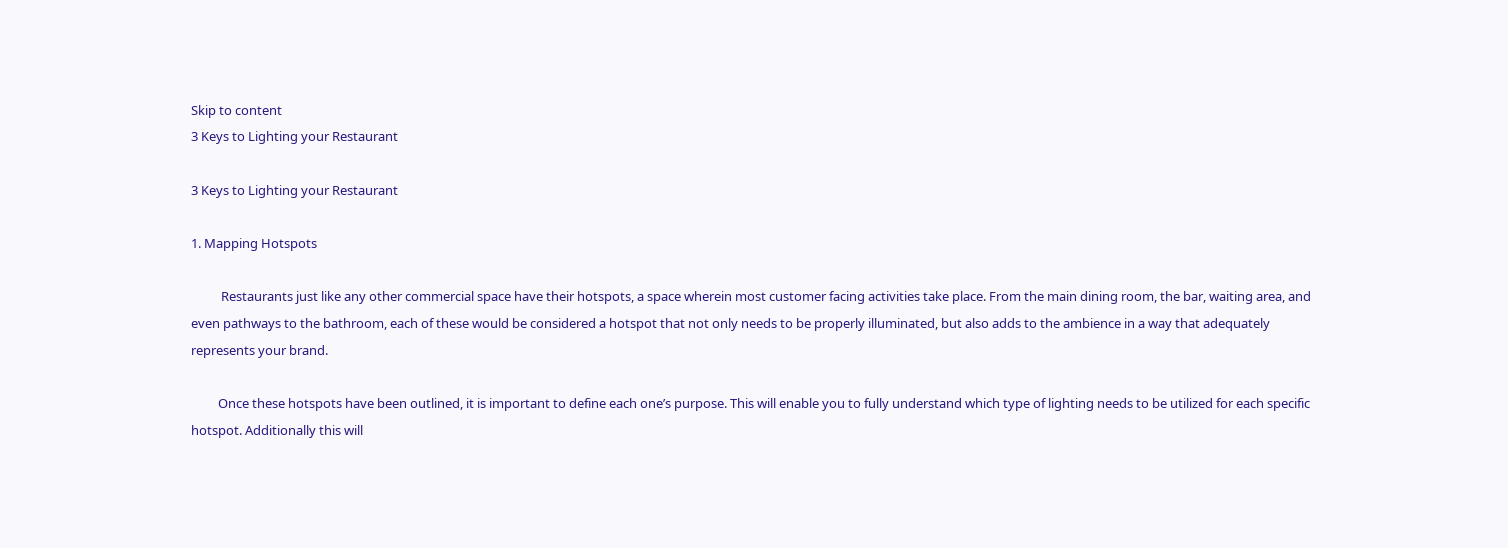Skip to content
3 Keys to Lighting your Restaurant

3 Keys to Lighting your Restaurant

1. Mapping Hotspots

          Restaurants just like any other commercial space have their hotspots, a space wherein most customer facing activities take place. From the main dining room, the bar, waiting area, and even pathways to the bathroom, each of these would be considered a hotspot that not only needs to be properly illuminated, but also adds to the ambience in a way that adequately represents your brand.

         Once these hotspots have been outlined, it is important to define each one’s purpose. This will enable you to fully understand which type of lighting needs to be utilized for each specific hotspot. Additionally this will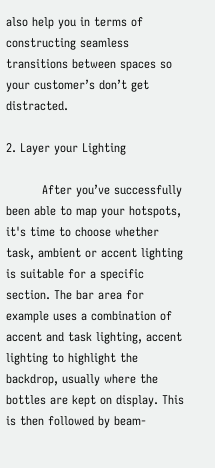also help you in terms of constructing seamless transitions between spaces so your customer’s don’t get distracted.

2. Layer your Lighting

         After you’ve successfully been able to map your hotspots, it's time to choose whether task, ambient or accent lighting is suitable for a specific section. The bar area for example uses a combination of accent and task lighting, accent lighting to highlight the backdrop, usually where the bottles are kept on display. This is then followed by beam-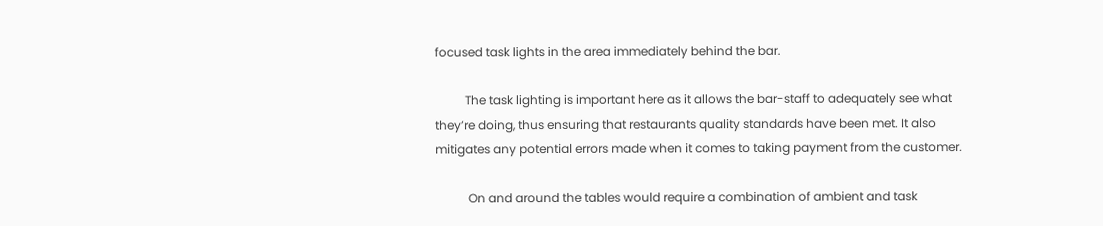focused task lights in the area immediately behind the bar.

          The task lighting is important here as it allows the bar-staff to adequately see what they’re doing, thus ensuring that restaurants quality standards have been met. It also mitigates any potential errors made when it comes to taking payment from the customer.

           On and around the tables would require a combination of ambient and task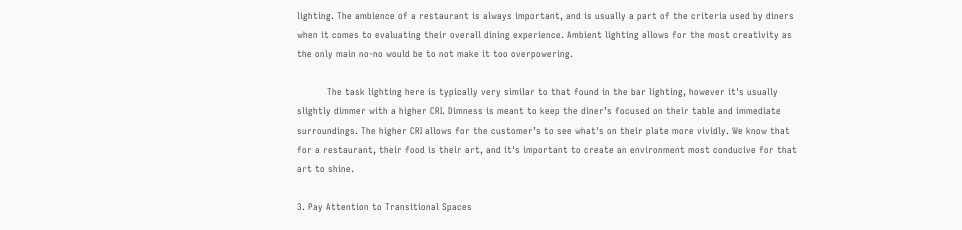lighting. The ambience of a restaurant is always important, and is usually a part of the criteria used by diners when it comes to evaluating their overall dining experience. Ambient lighting allows for the most creativity as the only main no-no would be to not make it too overpowering.

          The task lighting here is typically very similar to that found in the bar lighting, however it's usually slightly dimmer with a higher CRI. Dimness is meant to keep the diner’s focused on their table and immediate surroundings. The higher CRI allows for the customer’s to see what's on their plate more vividly. We know that for a restaurant, their food is their art, and it's important to create an environment most conducive for that art to shine.

3. Pay Attention to Transitional Spaces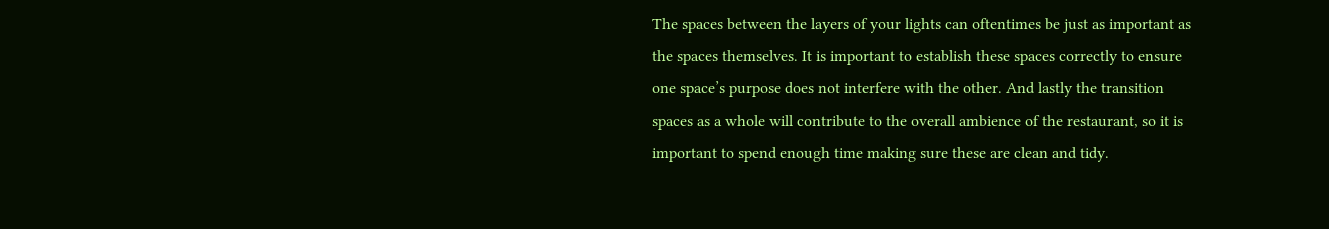The spaces between the layers of your lights can oftentimes be just as important as the spaces themselves. It is important to establish these spaces correctly to ensure one space’s purpose does not interfere with the other. And lastly the transition spaces as a whole will contribute to the overall ambience of the restaurant, so it is important to spend enough time making sure these are clean and tidy.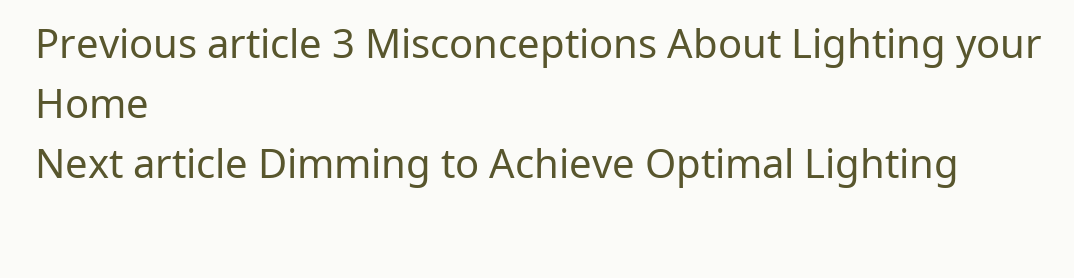Previous article 3 Misconceptions About Lighting your Home
Next article Dimming to Achieve Optimal Lighting